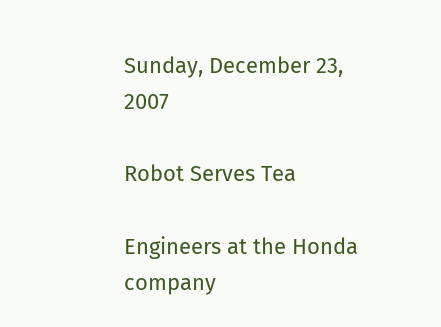Sunday, December 23, 2007

Robot Serves Tea

Engineers at the Honda company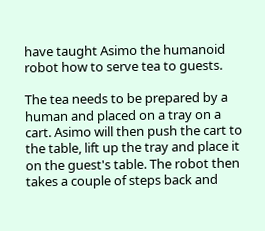have taught Asimo the humanoid robot how to serve tea to guests.

The tea needs to be prepared by a human and placed on a tray on a cart. Asimo will then push the cart to the table, lift up the tray and place it on the guest's table. The robot then takes a couple of steps back and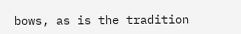bows, as is the tradition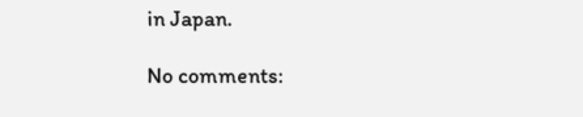in Japan.

No comments: